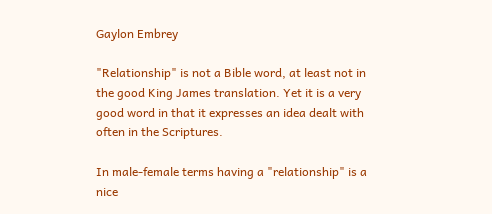Gaylon Embrey

"Relationship" is not a Bible word, at least not in the good King James translation. Yet it is a very good word in that it expresses an idea dealt with often in the Scriptures.

In male-female terms having a "relationship" is a nice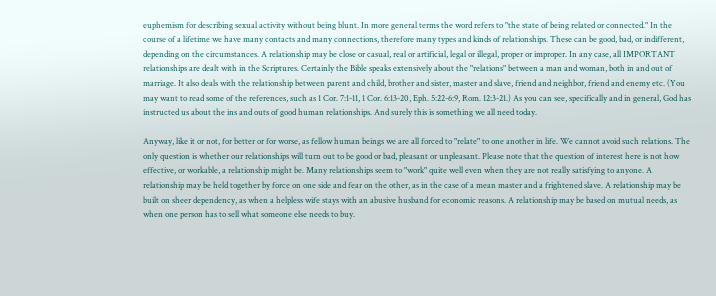euphemism for describing sexual activity without being blunt. In more general terms the word refers to "the state of being related or connected." In the course of a lifetime we have many contacts and many connections, therefore many types and kinds of relationships. These can be good, bad, or indifferent, depending on the circumstances. A relationship may be close or casual, real or artificial, legal or illegal, proper or improper. In any case, all IMPORTANT relationships are dealt with in the Scriptures. Certainly the Bible speaks extensively about the "relations" between a man and woman, both in and out of marriage. It also deals with the relationship between parent and child, brother and sister, master and slave, friend and neighbor, friend and enemy etc. (You may want to read some of the references, such as 1 Cor. 7:1-11, 1 Cor. 6:13-20, Eph. 5:22-6:9, Rom. 12:3-21.) As you can see, specifically and in general, God has instructed us about the ins and outs of good human relationships. And surely this is something we all need today.

Anyway, like it or not, for better or for worse, as fellow human beings we are all forced to "relate" to one another in life. We cannot avoid such relations. The only question is whether our relationships will turn out to be good or bad, pleasant or unpleasant. Please note that the question of interest here is not how effective, or workable, a relationship might be. Many relationships seem to "work" quite well even when they are not really satisfying to anyone. A relationship may be held together by force on one side and fear on the other, as in the case of a mean master and a frightened slave. A relationship may be built on sheer dependency, as when a helpless wife stays with an abusive husband for economic reasons. A relationship may be based on mutual needs, as when one person has to sell what someone else needs to buy.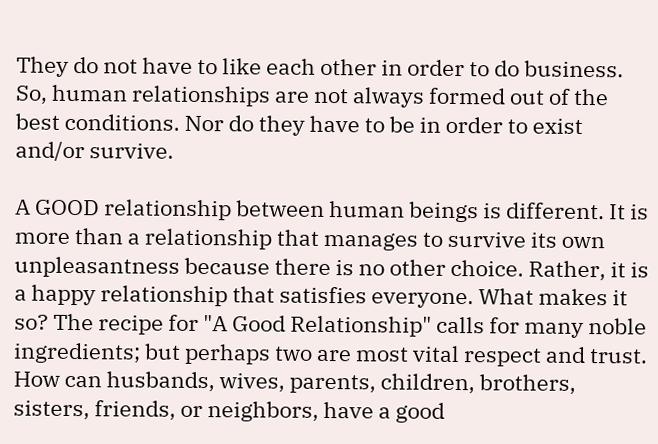They do not have to like each other in order to do business. So, human relationships are not always formed out of the best conditions. Nor do they have to be in order to exist and/or survive.

A GOOD relationship between human beings is different. It is more than a relationship that manages to survive its own unpleasantness because there is no other choice. Rather, it is a happy relationship that satisfies everyone. What makes it so? The recipe for "A Good Relationship" calls for many noble ingredients; but perhaps two are most vital respect and trust. How can husbands, wives, parents, children, brothers, sisters, friends, or neighbors, have a good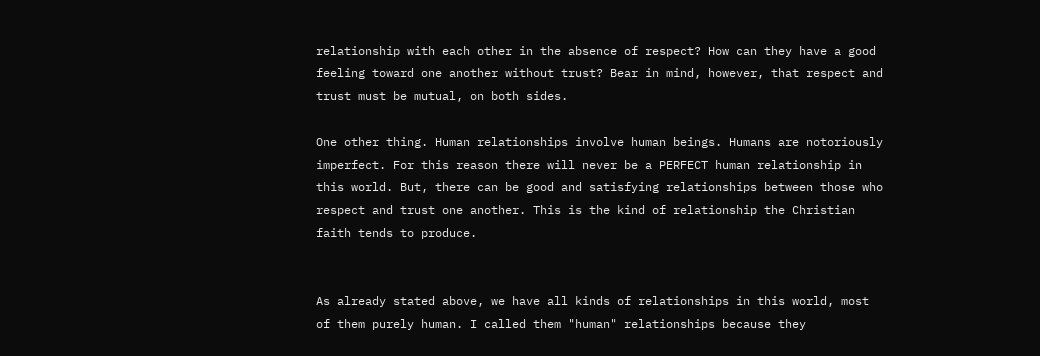relationship with each other in the absence of respect? How can they have a good feeling toward one another without trust? Bear in mind, however, that respect and trust must be mutual, on both sides.

One other thing. Human relationships involve human beings. Humans are notoriously imperfect. For this reason there will never be a PERFECT human relationship in this world. But, there can be good and satisfying relationships between those who respect and trust one another. This is the kind of relationship the Christian faith tends to produce.


As already stated above, we have all kinds of relationships in this world, most of them purely human. I called them "human" relationships because they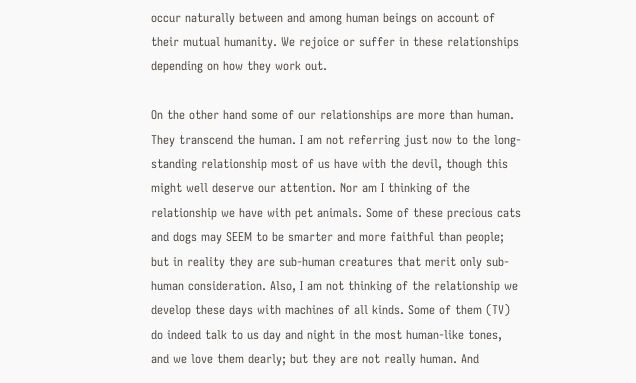occur naturally between and among human beings on account of their mutual humanity. We rejoice or suffer in these relationships depending on how they work out.

On the other hand some of our relationships are more than human. They transcend the human. I am not referring just now to the long-standing relationship most of us have with the devil, though this might well deserve our attention. Nor am I thinking of the relationship we have with pet animals. Some of these precious cats and dogs may SEEM to be smarter and more faithful than people; but in reality they are sub-human creatures that merit only sub-human consideration. Also, I am not thinking of the relationship we develop these days with machines of all kinds. Some of them (TV) do indeed talk to us day and night in the most human-like tones, and we love them dearly; but they are not really human. And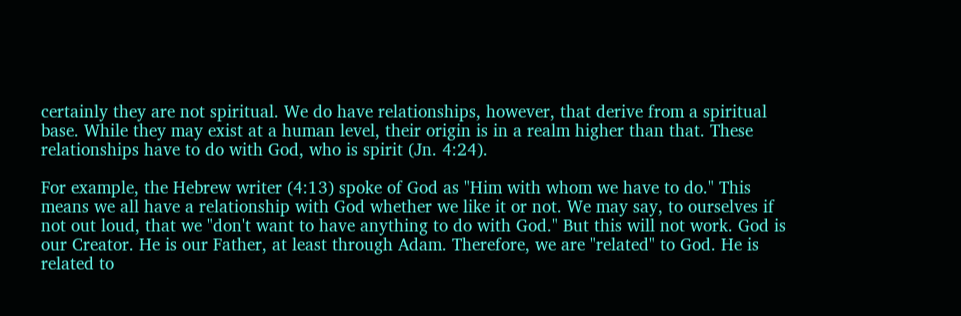certainly they are not spiritual. We do have relationships, however, that derive from a spiritual base. While they may exist at a human level, their origin is in a realm higher than that. These relationships have to do with God, who is spirit (Jn. 4:24).

For example, the Hebrew writer (4:13) spoke of God as "Him with whom we have to do." This means we all have a relationship with God whether we like it or not. We may say, to ourselves if not out loud, that we "don't want to have anything to do with God." But this will not work. God is our Creator. He is our Father, at least through Adam. Therefore, we are "related" to God. He is related to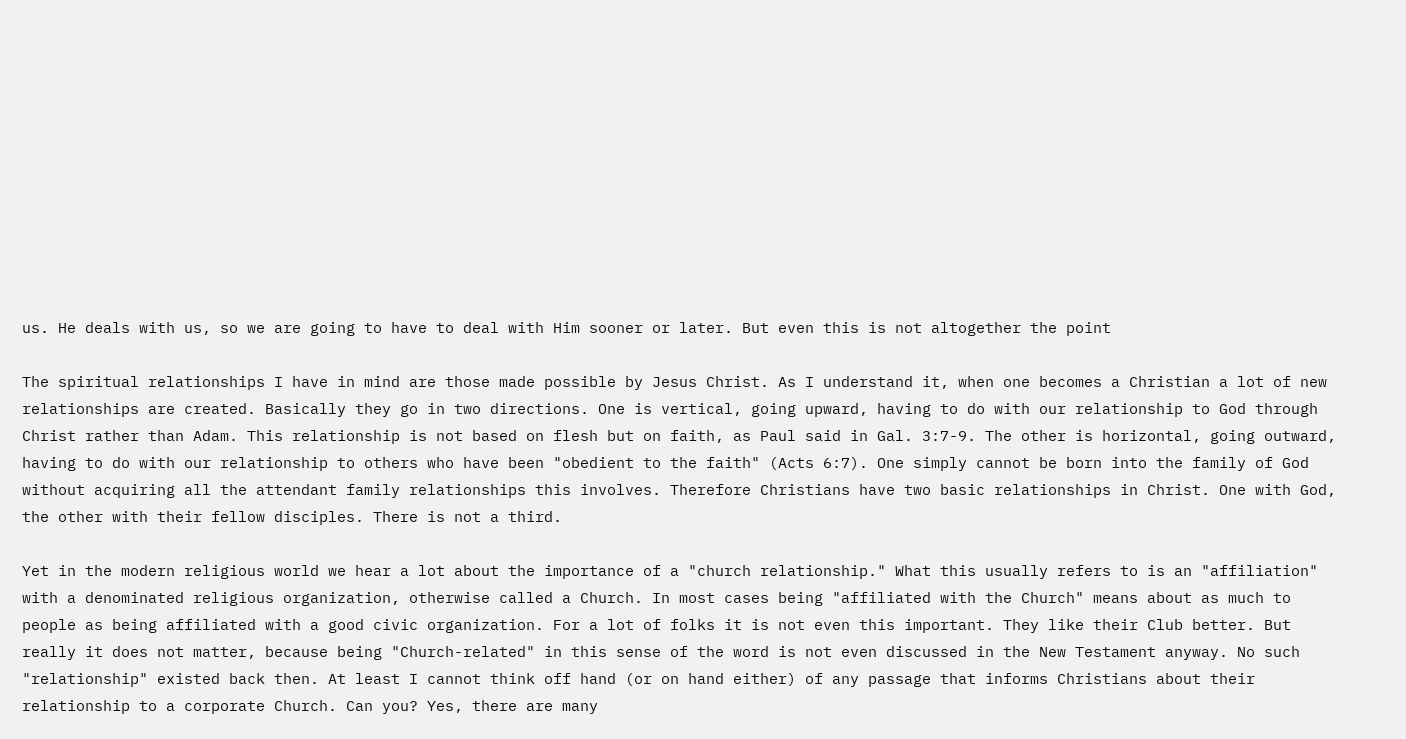us. He deals with us, so we are going to have to deal with Him sooner or later. But even this is not altogether the point

The spiritual relationships I have in mind are those made possible by Jesus Christ. As I understand it, when one becomes a Christian a lot of new relationships are created. Basically they go in two directions. One is vertical, going upward, having to do with our relationship to God through Christ rather than Adam. This relationship is not based on flesh but on faith, as Paul said in Gal. 3:7-9. The other is horizontal, going outward, having to do with our relationship to others who have been "obedient to the faith" (Acts 6:7). One simply cannot be born into the family of God without acquiring all the attendant family relationships this involves. Therefore Christians have two basic relationships in Christ. One with God, the other with their fellow disciples. There is not a third.

Yet in the modern religious world we hear a lot about the importance of a "church relationship." What this usually refers to is an "affiliation" with a denominated religious organization, otherwise called a Church. In most cases being "affiliated with the Church" means about as much to people as being affiliated with a good civic organization. For a lot of folks it is not even this important. They like their Club better. But really it does not matter, because being "Church-related" in this sense of the word is not even discussed in the New Testament anyway. No such "relationship" existed back then. At least I cannot think off hand (or on hand either) of any passage that informs Christians about their relationship to a corporate Church. Can you? Yes, there are many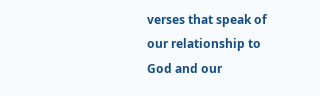verses that speak of our relationship to God and our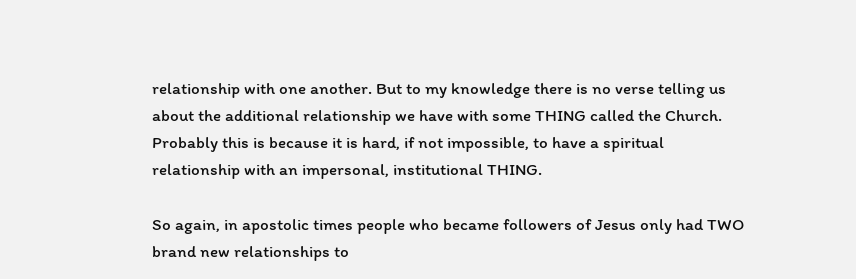relationship with one another. But to my knowledge there is no verse telling us about the additional relationship we have with some THING called the Church. Probably this is because it is hard, if not impossible, to have a spiritual relationship with an impersonal, institutional THING.

So again, in apostolic times people who became followers of Jesus only had TWO brand new relationships to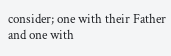consider; one with their Father and one with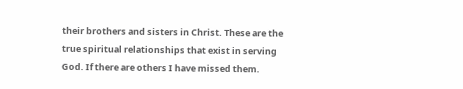their brothers and sisters in Christ. These are the true spiritual relationships that exist in serving God. If there are others I have missed them.